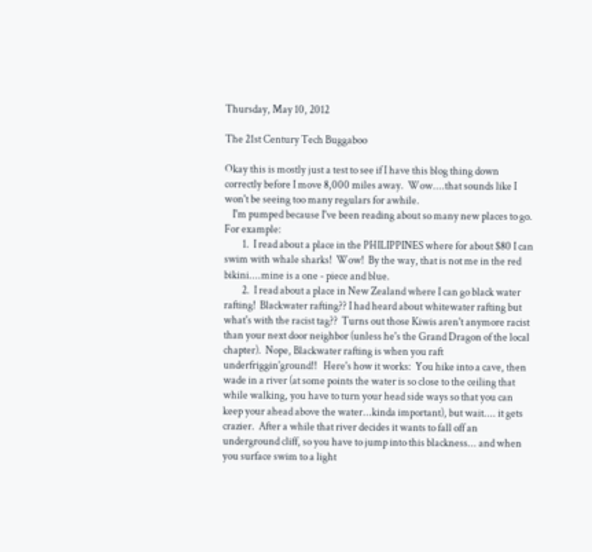Thursday, May 10, 2012

The 21st Century Tech Buggaboo

Okay this is mostly just a test to see if I have this blog thing down correctly before I move 8,000 miles away.  Wow....that sounds like I won't be seeing too many regulars for awhile.
    I'm pumped because I've been reading about so many new places to go.  For example:
         1.  I read about a place in the PHILIPPINES where for about $80 I can swim with whale sharks!  Wow!  By the way, that is not me in the red bikini....mine is a one - piece and blue.
         2.  I read about a place in New Zealand where I can go black water rafting!  Blackwater rafting?? I had heard about whitewater rafting but what's with the racist tag??  Turns out those Kiwis aren't anymore racist than your next door neighbor (unless he's the Grand Dragon of the local chapter).  Nope, Blackwater rafting is when you raft underfriggin'ground!!   Here's how it works:  You hike into a cave, then wade in a river (at some points the water is so close to the ceiling that while walking, you have to turn your head side ways so that you can keep your ahead above the water...kinda important), but wait.... it gets crazier.  After a while that river decides it wants to fall off an underground cliff, so you have to jump into this blackness... and when you surface swim to a light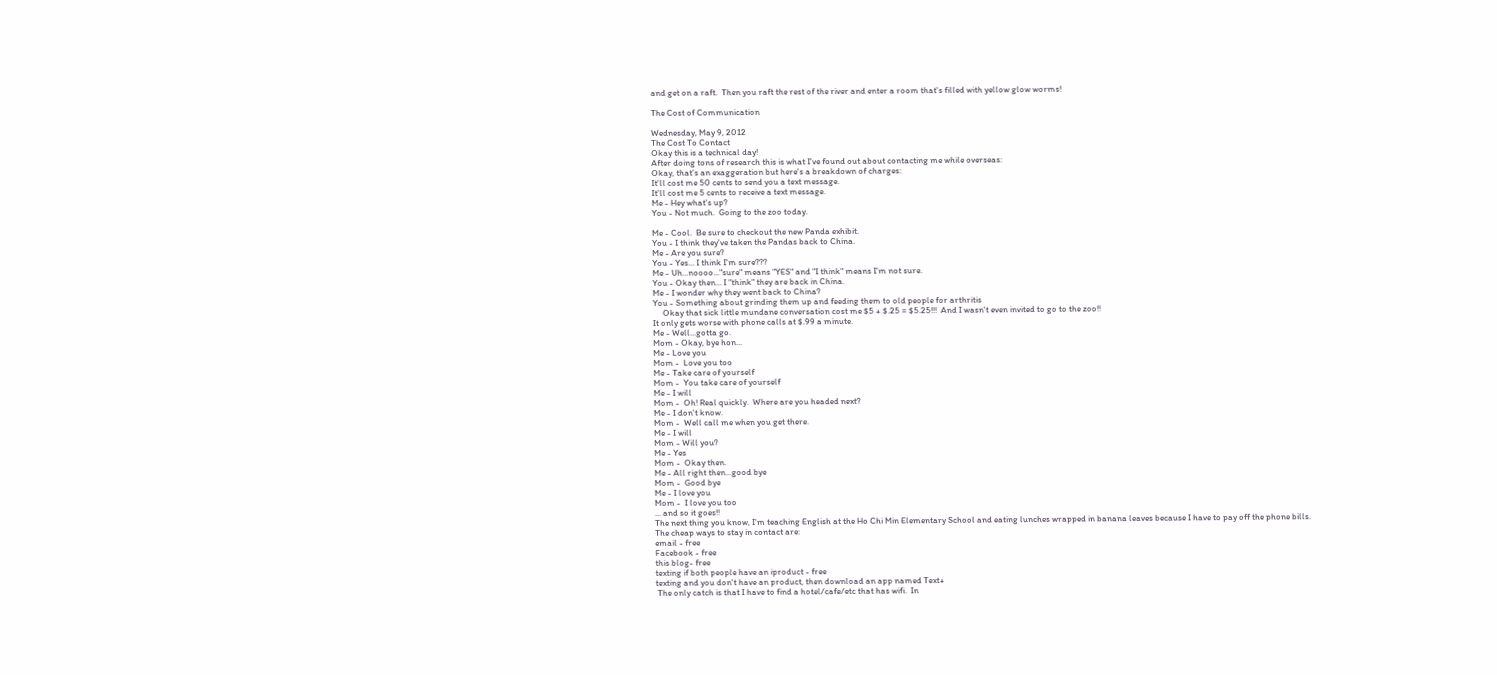and get on a raft.  Then you raft the rest of the river and enter a room that's filled with yellow glow worms!

The Cost of Communication

Wednesday, May 9, 2012
The Cost To Contact
Okay this is a technical day!
After doing tons of research this is what I've found out about contacting me while overseas:
Okay, that's an exaggeration but here's a breakdown of charges:
It'll cost me 50 cents to send you a text message.
It'll cost me 5 cents to receive a text message.
Me - Hey what's up?
You - Not much.  Going to the zoo today.

Me - Cool.  Be sure to checkout the new Panda exhibit.
You - I think they've taken the Pandas back to China.
Me - Are you sure?
You - Yes... I think I'm sure???
Me - Uh...noooo..."sure" means "YES" and "I think" means I'm not sure.
You - Okay then... I "think" they are back in China.
Me - I wonder why they went back to China?
You - Something about grinding them up and feeding them to old people for arthritis
     Okay that sick little mundane conversation cost me $5 + $.25 = $5.25!!!  And I wasn't even invited to go to the zoo!!
It only gets worse with phone calls at $.99 a minute.
Me - Well...gotta go.
Mom - Okay, bye hon...
Me - Love you
Mom -  Love you too
Me - Take care of yourself
Mom -  You take care of yourself
Me - I will
Mom -  Oh! Real quickly.  Where are you headed next?
Me - I don't know.
Mom -  Well call me when you get there.
Me - I will
Mom - Will you?
Me - Yes
Mom -  Okay then.
Me - All right then...good bye
Mom -  Good bye
Me - I love you
Mom -  I love you too
... and so it goes!!
The next thing you know, I'm teaching English at the Ho Chi Min Elementary School and eating lunches wrapped in banana leaves because I have to pay off the phone bills.
The cheap ways to stay in contact are:
email - free
Facebook - free
this blog- free
texting if both people have an iproduct - free
texting and you don't have an product, then download an app named Text+
 The only catch is that I have to find a hotel/cafe/etc that has wifi.  In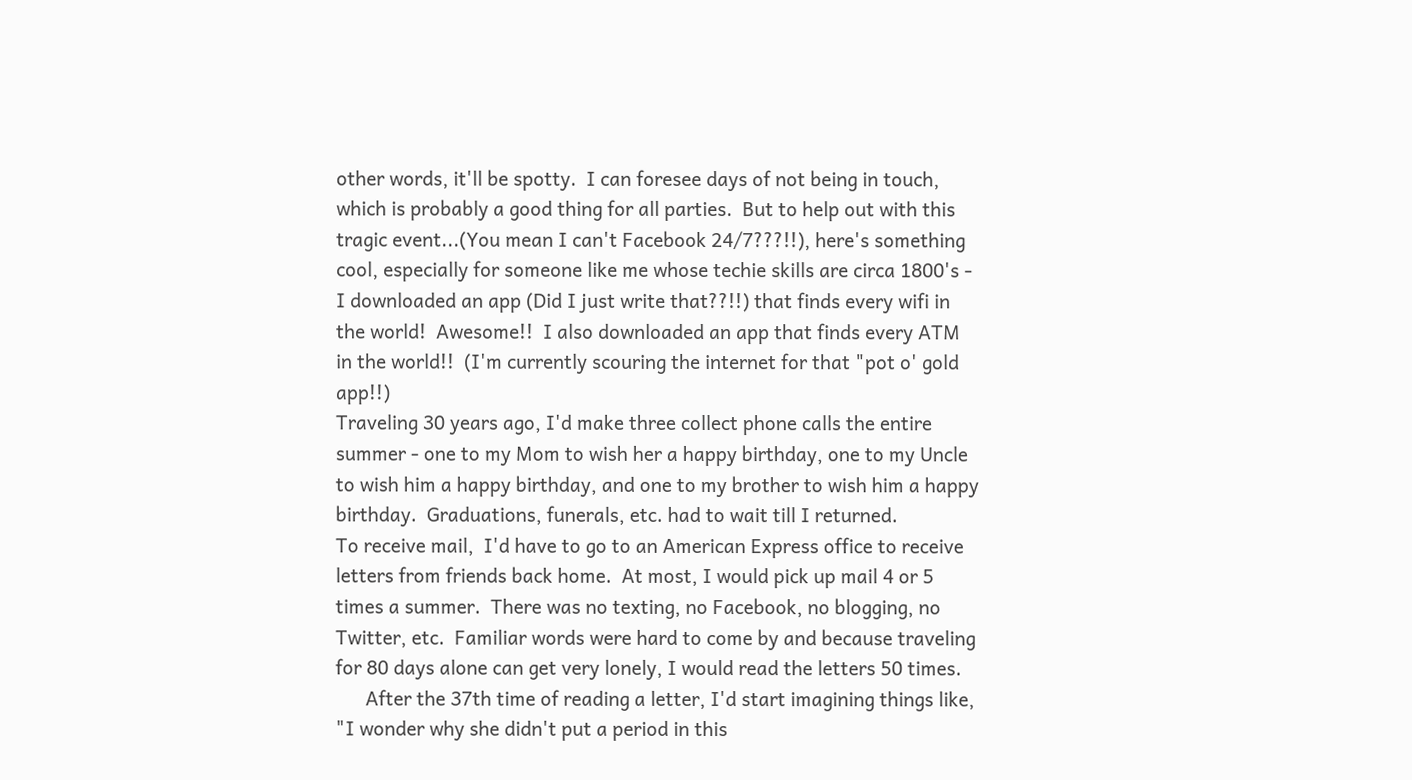other words, it'll be spotty.  I can foresee days of not being in touch, which is probably a good thing for all parties.  But to help out with this tragic event...(You mean I can't Facebook 24/7???!!), here's something cool, especially for someone like me whose techie skills are circa 1800's - I downloaded an app (Did I just write that??!!) that finds every wifi in the world!  Awesome!!  I also downloaded an app that finds every ATM in the world!!  (I'm currently scouring the internet for that "pot o' gold app!!)
Traveling 30 years ago, I'd make three collect phone calls the entire summer - one to my Mom to wish her a happy birthday, one to my Uncle to wish him a happy birthday, and one to my brother to wish him a happy birthday.  Graduations, funerals, etc. had to wait till I returned.
To receive mail,  I'd have to go to an American Express office to receive letters from friends back home.  At most, I would pick up mail 4 or 5 times a summer.  There was no texting, no Facebook, no blogging, no Twitter, etc.  Familiar words were hard to come by and because traveling for 80 days alone can get very lonely, I would read the letters 50 times.
      After the 37th time of reading a letter, I'd start imagining things like, "I wonder why she didn't put a period in this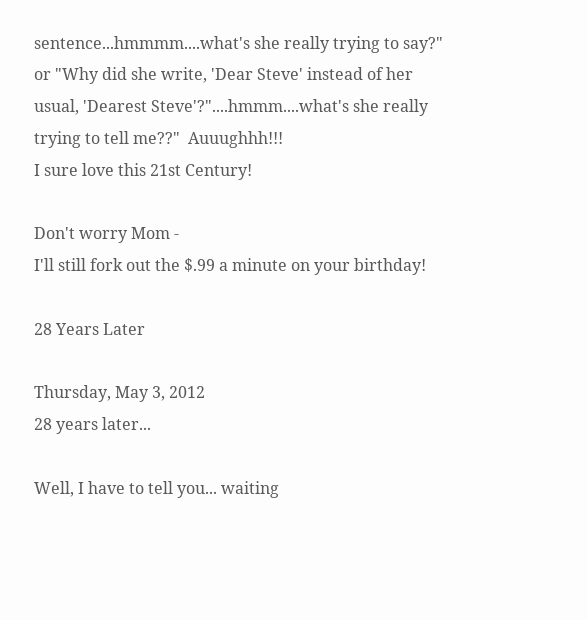sentence...hmmmm....what's she really trying to say?"  or "Why did she write, 'Dear Steve' instead of her usual, 'Dearest Steve'?"....hmmm....what's she really trying to tell me??"  Auuughhh!!!
I sure love this 21st Century!

Don't worry Mom -
I'll still fork out the $.99 a minute on your birthday!

28 Years Later

Thursday, May 3, 2012
28 years later...

Well, I have to tell you... waiting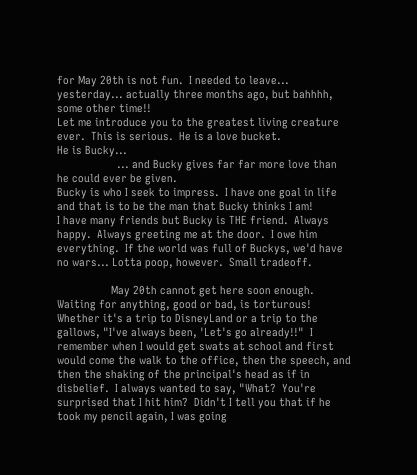for May 20th is not fun.  I needed to leave... yesterday... actually three months ago, but bahhhh, some other time!!
Let me introduce you to the greatest living creature ever.  This is serious.  He is a love bucket.
He is Bucky...
                    ... and Bucky gives far far more love than he could ever be given.
Bucky is who I seek to impress.  I have one goal in life and that is to be the man that Bucky thinks I am!
I have many friends but Bucky is THE friend.  Always happy.  Always greeting me at the door.  I owe him everything.  If the world was full of Buckys, we'd have no wars... Lotta poop, however.  Small tradeoff.

                  May 20th cannot get here soon enough.  Waiting for anything, good or bad, is torturous!  Whether it's a trip to DisneyLand or a trip to the gallows, "I've always been, 'Let's go already!!"  I remember when I would get swats at school and first would come the walk to the office, then the speech, and then the shaking of the principal's head as if in disbelief.  I always wanted to say, "What?  You're surprised that I hit him?  Didn't I tell you that if he took my pencil again, I was going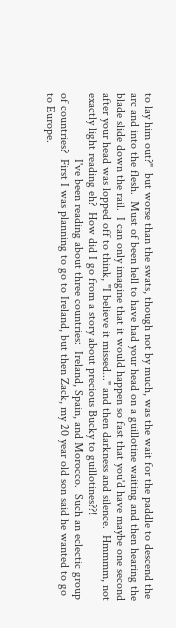to lay him out?"  but worse than the swats, though not by much, was the wait for the paddle to descend the arc and into the flesh.  Must of been hell to have had your head on a guillotine waiting and then hearing the blade slide down the rail.  I can only imagine that it would happen so fast that you'd have maybe one second after your head was lopped off to think, "I believe it missed..." and then darkness and silence.  Hmmmm, not exactly light reading eh?  How did I go from a story about precious Bucky to guillotines??!
                      I've been reading about three countries:  Ireland, Spain, and Morocco.  Such an eclectic group of countries?  First I was planning to go to Ireland, but then Zack, my 20 year old son said he wanted to go to Europe.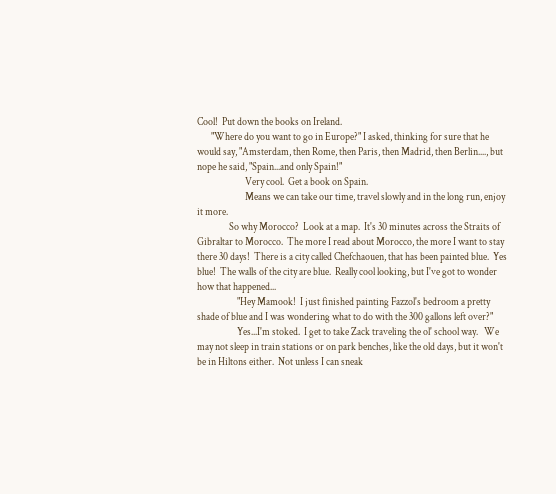Cool!  Put down the books on Ireland.
       "Where do you want to go in Europe?" I asked, thinking for sure that he would say, "Amsterdam, then Rome, then Paris, then Madrid, then Berlin...., but nope he said, "Spain...and only Spain!"
                        Very cool.  Get a book on Spain.
                        Means we can take our time, travel slowly and in the long run, enjoy it more.
                So why Morocco?  Look at a map.  It's 30 minutes across the Straits of Gibraltar to Morocco.  The more I read about Morocco, the more I want to stay there 30 days!  There is a city called Chefchaouen, that has been painted blue.  Yes blue!  The walls of the city are blue.  Really cool looking, but I've got to wonder how that happened...
                    "Hey Mamook!  I just finished painting Fazzol's bedroom a pretty shade of blue and I was wondering what to do with the 300 gallons left over?"
                    Yes...I'm stoked.  I get to take Zack traveling the ol' school way.   We may not sleep in train stations or on park benches, like the old days, but it won't be in Hiltons either.  Not unless I can sneak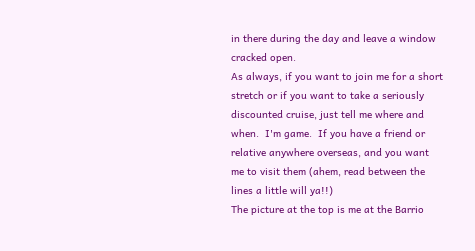in there during the day and leave a window cracked open.
As always, if you want to join me for a short stretch or if you want to take a seriously discounted cruise, just tell me where and when.  I'm game.  If you have a friend or relative anywhere overseas, and you want me to visit them (ahem, read between the lines a little will ya!!)
The picture at the top is me at the Barrio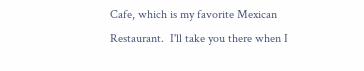Cafe, which is my favorite Mexican Restaurant.  I'll take you there when I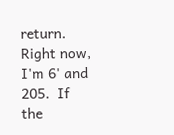return.  Right now, I'm 6' and 205.  If the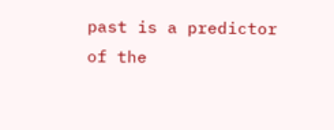past is a predictor of the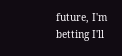future, I'm betting I'll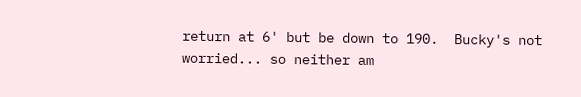return at 6' but be down to 190.  Bucky's not worried... so neither am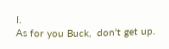I.
As for you Buck,  don't get up.